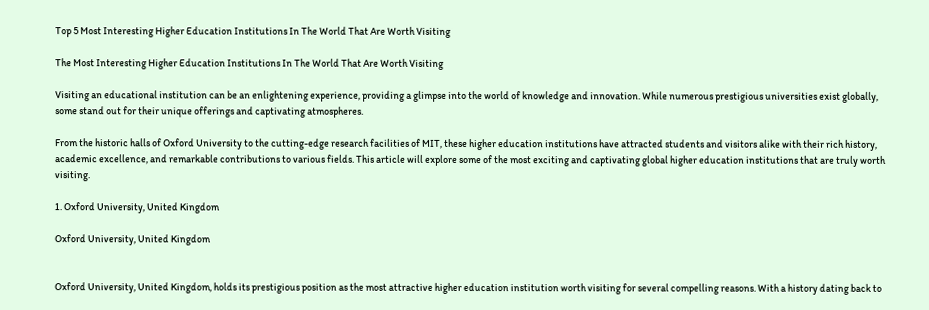Top 5 Most Interesting Higher Education Institutions In The World That Are Worth Visiting

The Most Interesting Higher Education Institutions In The World That Are Worth Visiting

Visiting an educational institution can be an enlightening experience, providing a glimpse into the world of knowledge and innovation. While numerous prestigious universities exist globally, some stand out for their unique offerings and captivating atmospheres.

From the historic halls of Oxford University to the cutting-edge research facilities of MIT, these higher education institutions have attracted students and visitors alike with their rich history, academic excellence, and remarkable contributions to various fields. This article will explore some of the most exciting and captivating global higher education institutions that are truly worth visiting.

1. Oxford University, United Kingdom

Oxford University, United Kingdom


Oxford University, United Kingdom, holds its prestigious position as the most attractive higher education institution worth visiting for several compelling reasons. With a history dating back to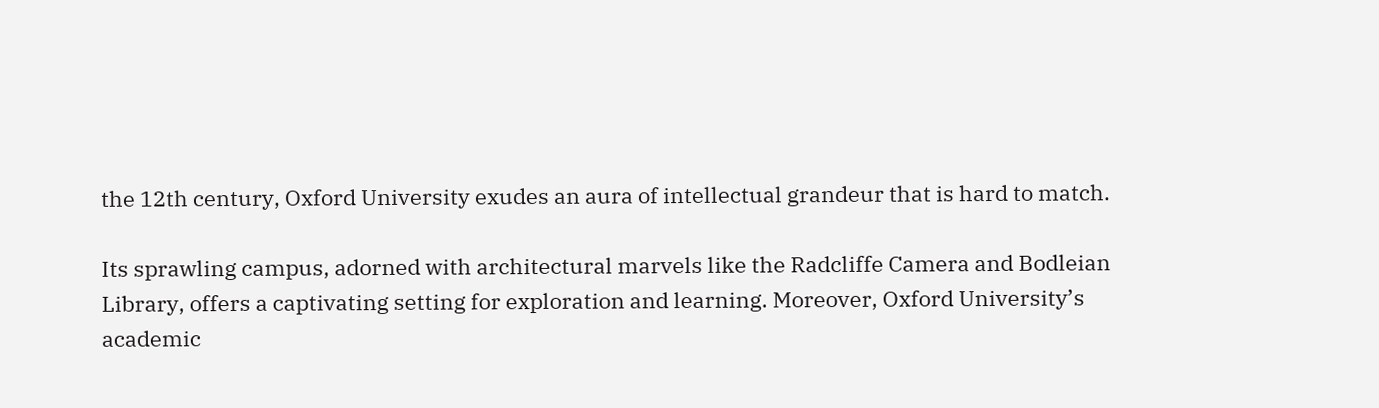the 12th century, Oxford University exudes an aura of intellectual grandeur that is hard to match.

Its sprawling campus, adorned with architectural marvels like the Radcliffe Camera and Bodleian Library, offers a captivating setting for exploration and learning. Moreover, Oxford University’s academic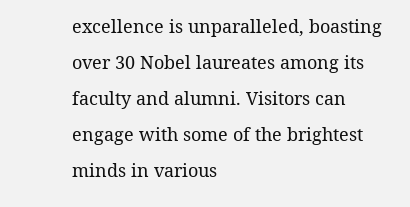excellence is unparalleled, boasting over 30 Nobel laureates among its faculty and alumni. Visitors can engage with some of the brightest minds in various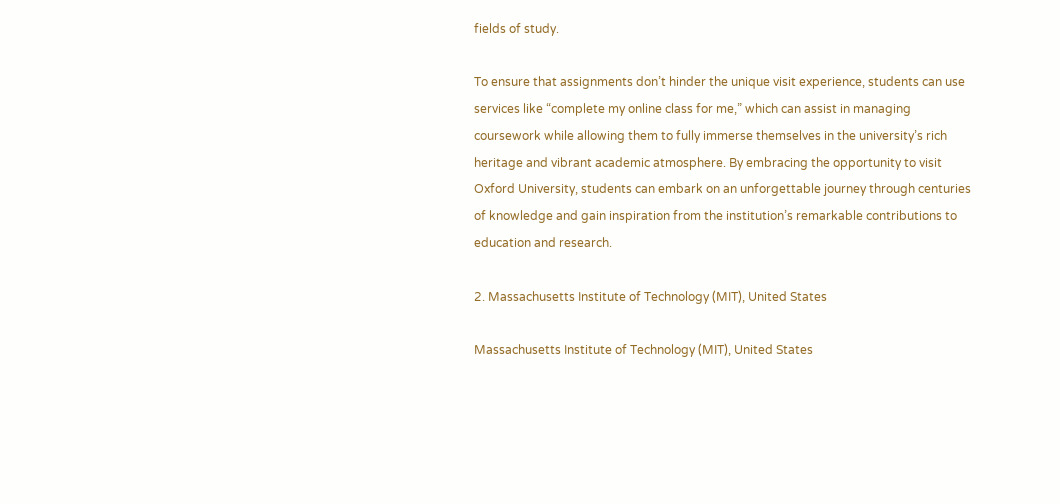fields of study.

To ensure that assignments don’t hinder the unique visit experience, students can use services like “complete my online class for me,” which can assist in managing coursework while allowing them to fully immerse themselves in the university’s rich heritage and vibrant academic atmosphere. By embracing the opportunity to visit Oxford University, students can embark on an unforgettable journey through centuries of knowledge and gain inspiration from the institution’s remarkable contributions to education and research.

2. Massachusetts Institute of Technology (MIT), United States

Massachusetts Institute of Technology (MIT), United States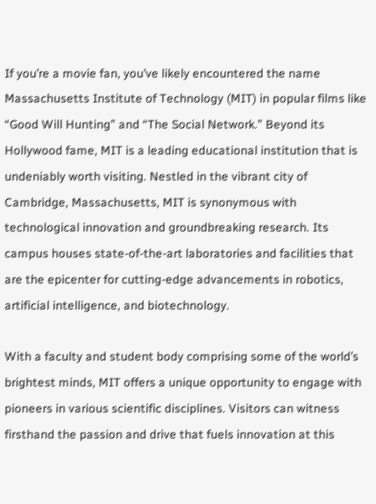If you’re a movie fan, you’ve likely encountered the name Massachusetts Institute of Technology (MIT) in popular films like “Good Will Hunting” and “The Social Network.” Beyond its Hollywood fame, MIT is a leading educational institution that is undeniably worth visiting. Nestled in the vibrant city of Cambridge, Massachusetts, MIT is synonymous with technological innovation and groundbreaking research. Its campus houses state-of-the-art laboratories and facilities that are the epicenter for cutting-edge advancements in robotics, artificial intelligence, and biotechnology.

With a faculty and student body comprising some of the world’s brightest minds, MIT offers a unique opportunity to engage with pioneers in various scientific disciplines. Visitors can witness firsthand the passion and drive that fuels innovation at this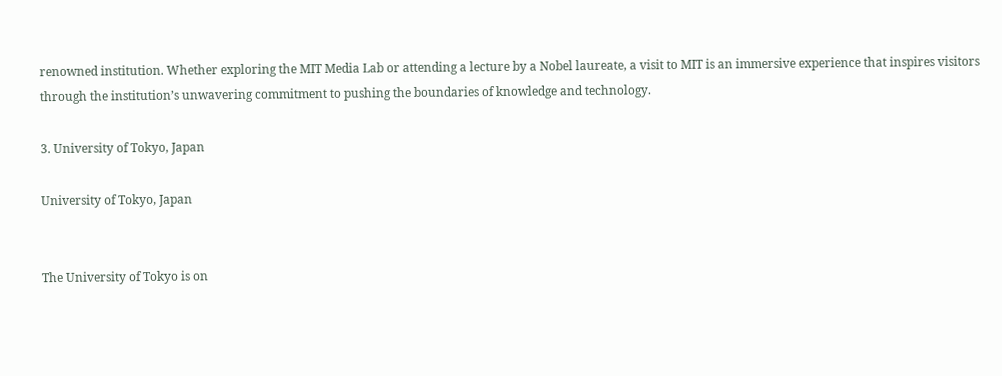renowned institution. Whether exploring the MIT Media Lab or attending a lecture by a Nobel laureate, a visit to MIT is an immersive experience that inspires visitors through the institution’s unwavering commitment to pushing the boundaries of knowledge and technology.

3. University of Tokyo, Japan

University of Tokyo, Japan


The University of Tokyo is on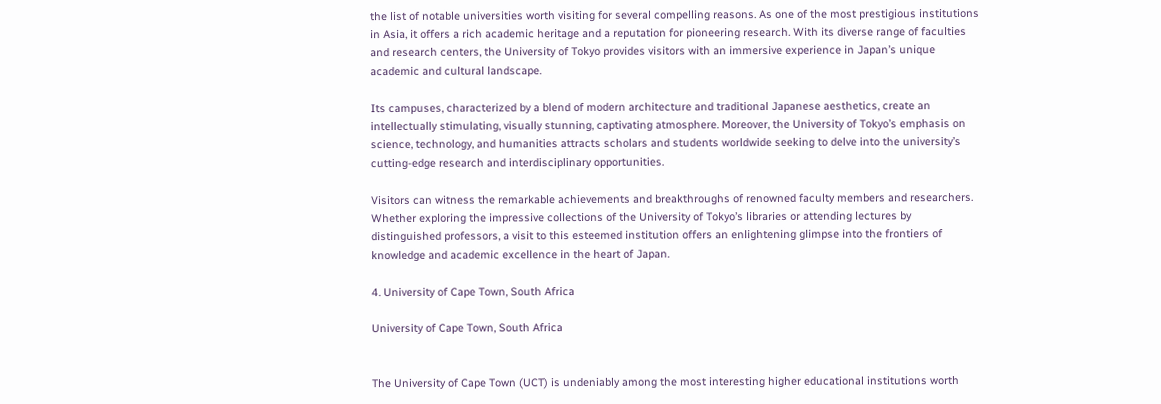the list of notable universities worth visiting for several compelling reasons. As one of the most prestigious institutions in Asia, it offers a rich academic heritage and a reputation for pioneering research. With its diverse range of faculties and research centers, the University of Tokyo provides visitors with an immersive experience in Japan’s unique academic and cultural landscape.

Its campuses, characterized by a blend of modern architecture and traditional Japanese aesthetics, create an intellectually stimulating, visually stunning, captivating atmosphere. Moreover, the University of Tokyo’s emphasis on science, technology, and humanities attracts scholars and students worldwide seeking to delve into the university’s cutting-edge research and interdisciplinary opportunities.

Visitors can witness the remarkable achievements and breakthroughs of renowned faculty members and researchers. Whether exploring the impressive collections of the University of Tokyo’s libraries or attending lectures by distinguished professors, a visit to this esteemed institution offers an enlightening glimpse into the frontiers of knowledge and academic excellence in the heart of Japan.

4. University of Cape Town, South Africa

University of Cape Town, South Africa


The University of Cape Town (UCT) is undeniably among the most interesting higher educational institutions worth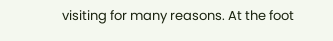visiting for many reasons. At the foot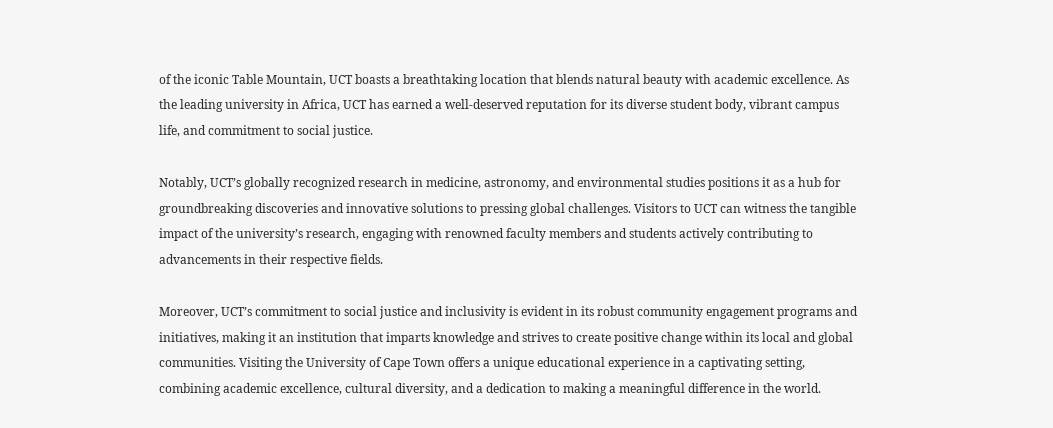of the iconic Table Mountain, UCT boasts a breathtaking location that blends natural beauty with academic excellence. As the leading university in Africa, UCT has earned a well-deserved reputation for its diverse student body, vibrant campus life, and commitment to social justice.

Notably, UCT’s globally recognized research in medicine, astronomy, and environmental studies positions it as a hub for groundbreaking discoveries and innovative solutions to pressing global challenges. Visitors to UCT can witness the tangible impact of the university’s research, engaging with renowned faculty members and students actively contributing to advancements in their respective fields.

Moreover, UCT’s commitment to social justice and inclusivity is evident in its robust community engagement programs and initiatives, making it an institution that imparts knowledge and strives to create positive change within its local and global communities. Visiting the University of Cape Town offers a unique educational experience in a captivating setting, combining academic excellence, cultural diversity, and a dedication to making a meaningful difference in the world.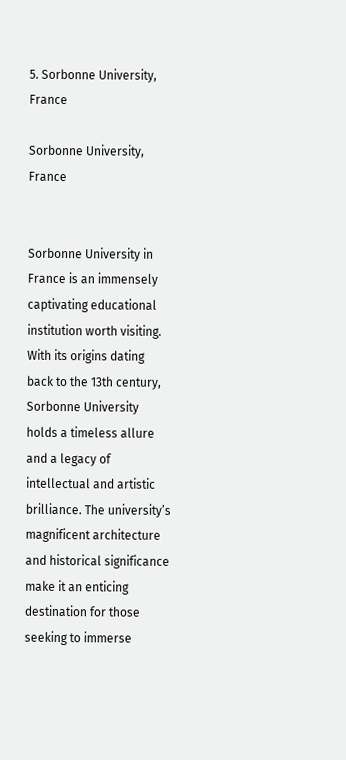5. Sorbonne University, France

Sorbonne University, France


Sorbonne University in France is an immensely captivating educational institution worth visiting. With its origins dating back to the 13th century, Sorbonne University holds a timeless allure and a legacy of intellectual and artistic brilliance. The university’s magnificent architecture and historical significance make it an enticing destination for those seeking to immerse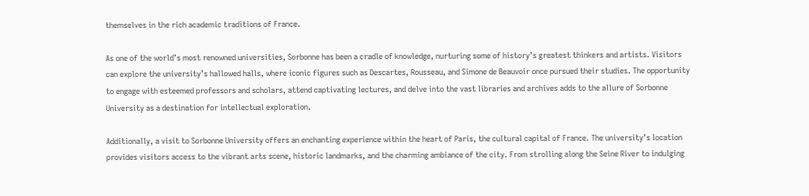themselves in the rich academic traditions of France.

As one of the world’s most renowned universities, Sorbonne has been a cradle of knowledge, nurturing some of history’s greatest thinkers and artists. Visitors can explore the university’s hallowed halls, where iconic figures such as Descartes, Rousseau, and Simone de Beauvoir once pursued their studies. The opportunity to engage with esteemed professors and scholars, attend captivating lectures, and delve into the vast libraries and archives adds to the allure of Sorbonne University as a destination for intellectual exploration.

Additionally, a visit to Sorbonne University offers an enchanting experience within the heart of Paris, the cultural capital of France. The university’s location provides visitors access to the vibrant arts scene, historic landmarks, and the charming ambiance of the city. From strolling along the Seine River to indulging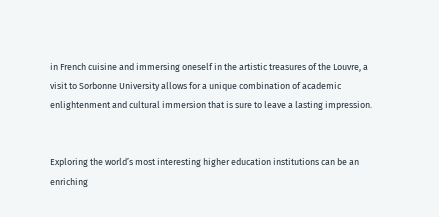in French cuisine and immersing oneself in the artistic treasures of the Louvre, a visit to Sorbonne University allows for a unique combination of academic enlightenment and cultural immersion that is sure to leave a lasting impression.


Exploring the world’s most interesting higher education institutions can be an enriching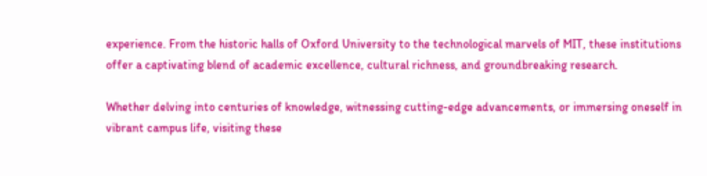experience. From the historic halls of Oxford University to the technological marvels of MIT, these institutions offer a captivating blend of academic excellence, cultural richness, and groundbreaking research.

Whether delving into centuries of knowledge, witnessing cutting-edge advancements, or immersing oneself in vibrant campus life, visiting these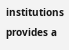institutions provides a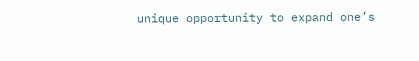unique opportunity to expand one’s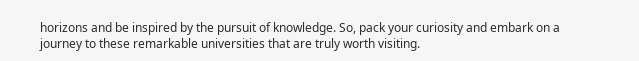horizons and be inspired by the pursuit of knowledge. So, pack your curiosity and embark on a journey to these remarkable universities that are truly worth visiting.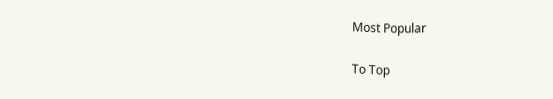Most Popular

To Top